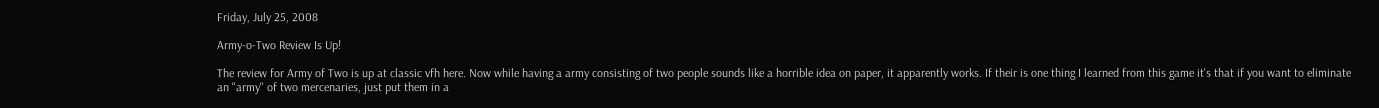Friday, July 25, 2008

Army-o-Two Review Is Up!

The review for Army of Two is up at classic vfh here. Now while having a army consisting of two people sounds like a horrible idea on paper, it apparently works. If their is one thing I learned from this game it's that if you want to eliminate an "army" of two mercenaries, just put them in a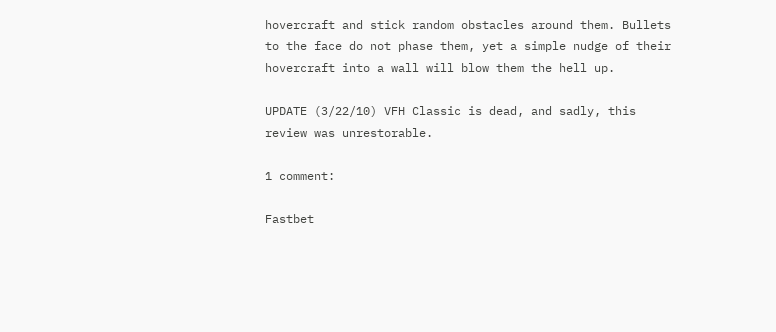hovercraft and stick random obstacles around them. Bullets to the face do not phase them, yet a simple nudge of their hovercraft into a wall will blow them the hell up.

UPDATE (3/22/10) VFH Classic is dead, and sadly, this review was unrestorable.

1 comment:

Fastbet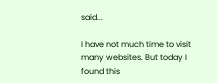said...

I have not much time to visit many websites. But today I found this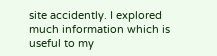site accidently. I explored much information which is useful to my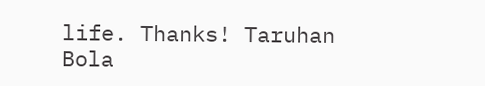life. Thanks! Taruhan Bola